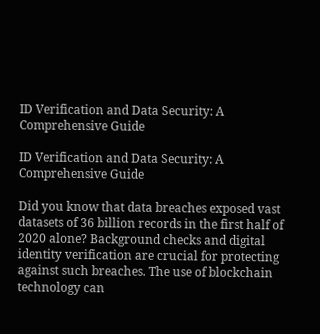ID Verification and Data Security: A Comprehensive Guide

ID Verification and Data Security: A Comprehensive Guide

Did you know that data breaches exposed vast datasets of 36 billion records in the first half of 2020 alone? Background checks and digital identity verification are crucial for protecting against such breaches. The use of blockchain technology can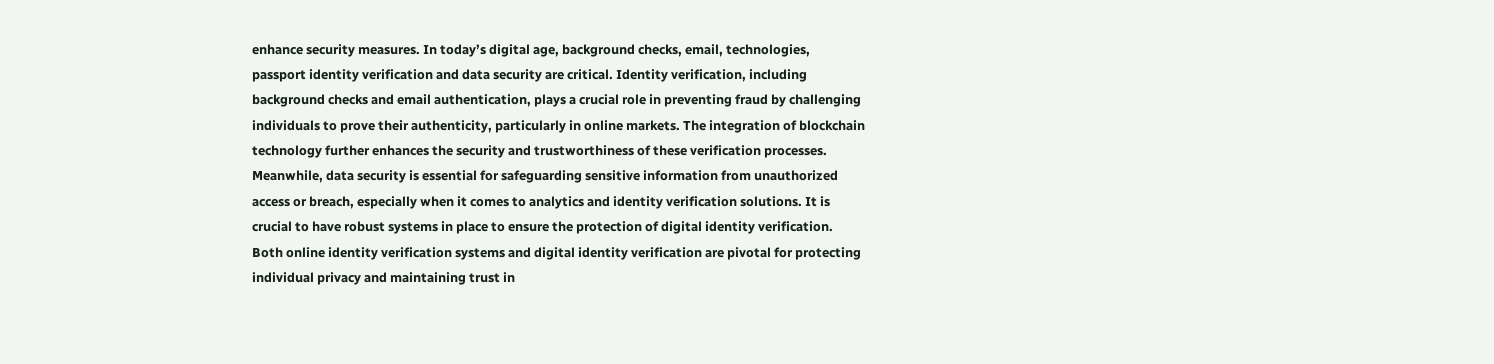enhance security measures. In today’s digital age, background checks, email, technologies, passport identity verification and data security are critical. Identity verification, including background checks and email authentication, plays a crucial role in preventing fraud by challenging individuals to prove their authenticity, particularly in online markets. The integration of blockchain technology further enhances the security and trustworthiness of these verification processes. Meanwhile, data security is essential for safeguarding sensitive information from unauthorized access or breach, especially when it comes to analytics and identity verification solutions. It is crucial to have robust systems in place to ensure the protection of digital identity verification. Both online identity verification systems and digital identity verification are pivotal for protecting individual privacy and maintaining trust in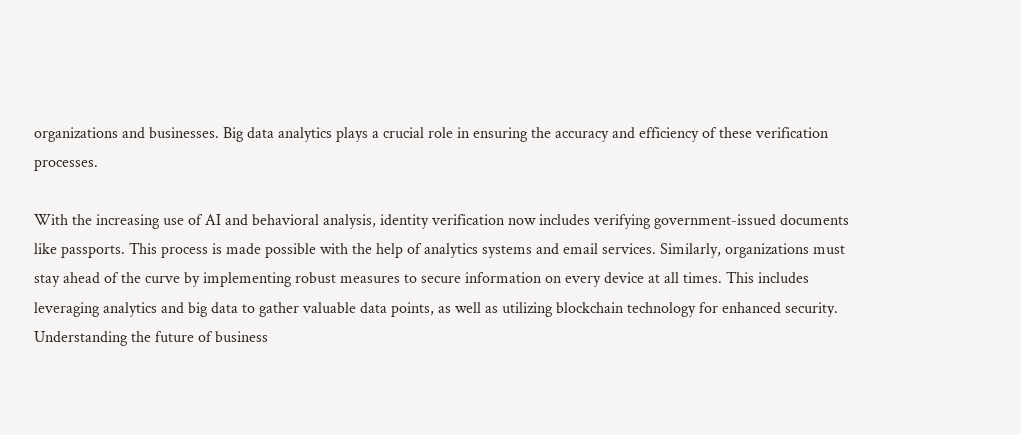organizations and businesses. Big data analytics plays a crucial role in ensuring the accuracy and efficiency of these verification processes.

With the increasing use of AI and behavioral analysis, identity verification now includes verifying government-issued documents like passports. This process is made possible with the help of analytics systems and email services. Similarly, organizations must stay ahead of the curve by implementing robust measures to secure information on every device at all times. This includes leveraging analytics and big data to gather valuable data points, as well as utilizing blockchain technology for enhanced security. Understanding the future of business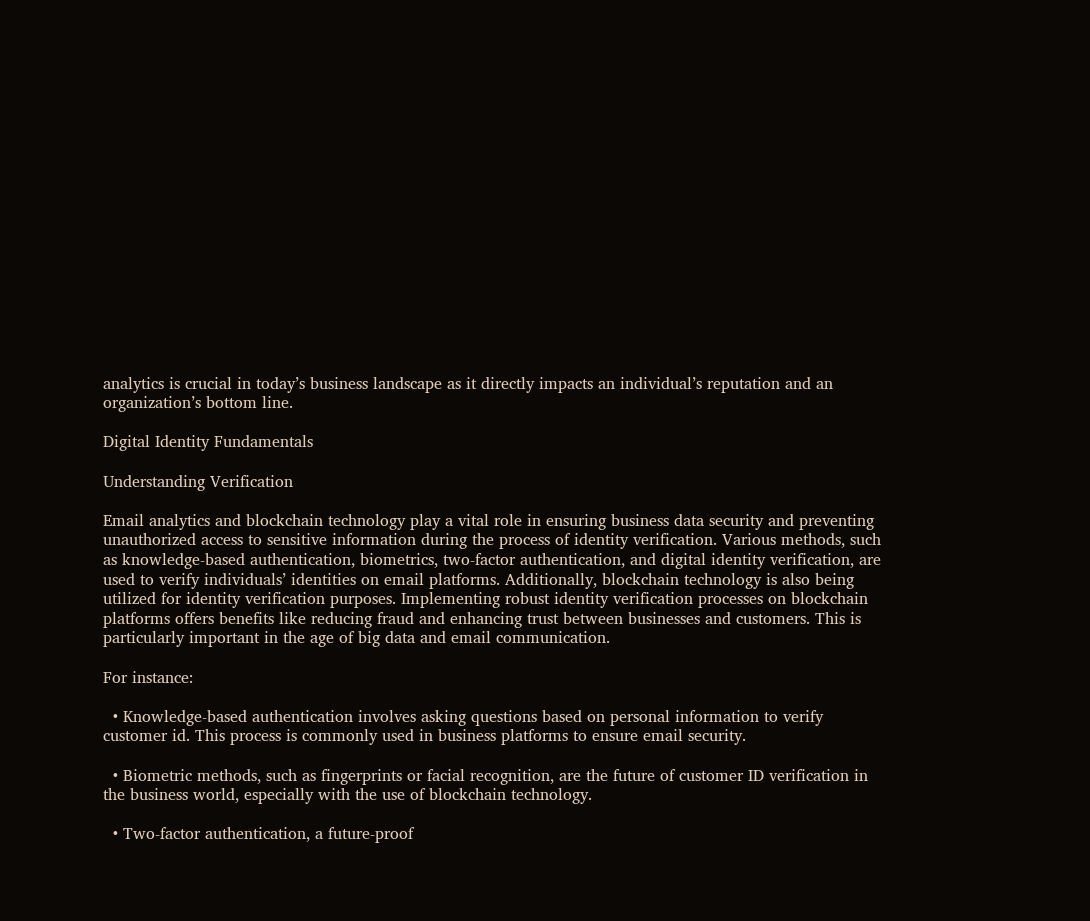analytics is crucial in today’s business landscape as it directly impacts an individual’s reputation and an organization’s bottom line.

Digital Identity Fundamentals

Understanding Verification

Email analytics and blockchain technology play a vital role in ensuring business data security and preventing unauthorized access to sensitive information during the process of identity verification. Various methods, such as knowledge-based authentication, biometrics, two-factor authentication, and digital identity verification, are used to verify individuals’ identities on email platforms. Additionally, blockchain technology is also being utilized for identity verification purposes. Implementing robust identity verification processes on blockchain platforms offers benefits like reducing fraud and enhancing trust between businesses and customers. This is particularly important in the age of big data and email communication.

For instance:

  • Knowledge-based authentication involves asking questions based on personal information to verify customer id. This process is commonly used in business platforms to ensure email security.

  • Biometric methods, such as fingerprints or facial recognition, are the future of customer ID verification in the business world, especially with the use of blockchain technology.

  • Two-factor authentication, a future-proof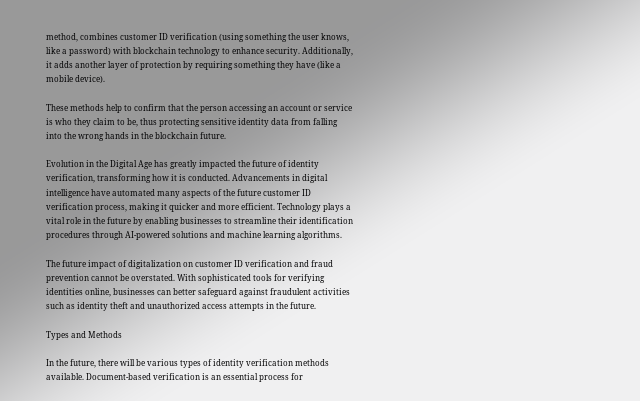method, combines customer ID verification (using something the user knows, like a password) with blockchain technology to enhance security. Additionally, it adds another layer of protection by requiring something they have (like a mobile device).

These methods help to confirm that the person accessing an account or service is who they claim to be, thus protecting sensitive identity data from falling into the wrong hands in the blockchain future.

Evolution in the Digital Age has greatly impacted the future of identity verification, transforming how it is conducted. Advancements in digital intelligence have automated many aspects of the future customer ID verification process, making it quicker and more efficient. Technology plays a vital role in the future by enabling businesses to streamline their identification procedures through AI-powered solutions and machine learning algorithms.

The future impact of digitalization on customer ID verification and fraud prevention cannot be overstated. With sophisticated tools for verifying identities online, businesses can better safeguard against fraudulent activities such as identity theft and unauthorized access attempts in the future.

Types and Methods

In the future, there will be various types of identity verification methods available. Document-based verification is an essential process for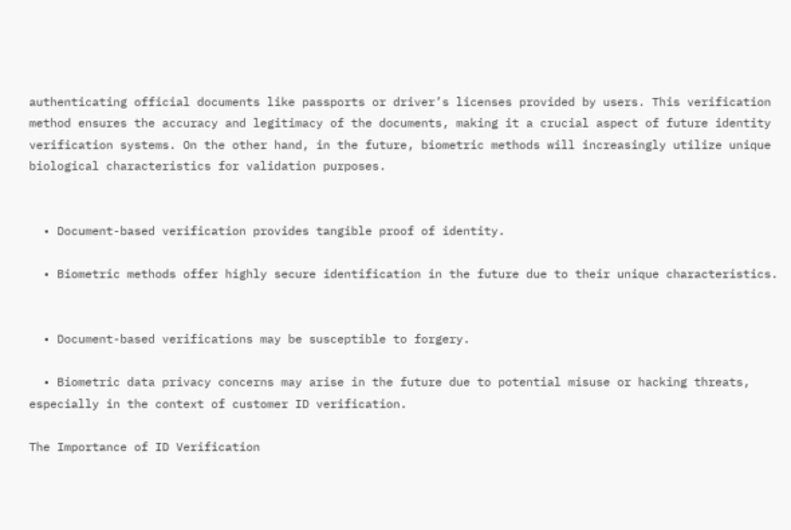authenticating official documents like passports or driver’s licenses provided by users. This verification method ensures the accuracy and legitimacy of the documents, making it a crucial aspect of future identity verification systems. On the other hand, in the future, biometric methods will increasingly utilize unique biological characteristics for validation purposes.


  • Document-based verification provides tangible proof of identity.

  • Biometric methods offer highly secure identification in the future due to their unique characteristics.


  • Document-based verifications may be susceptible to forgery.

  • Biometric data privacy concerns may arise in the future due to potential misuse or hacking threats, especially in the context of customer ID verification.

The Importance of ID Verification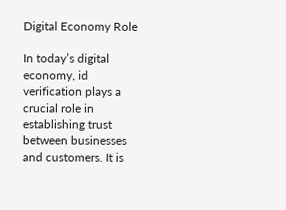Digital Economy Role

In today’s digital economy, id verification plays a crucial role in establishing trust between businesses and customers. It is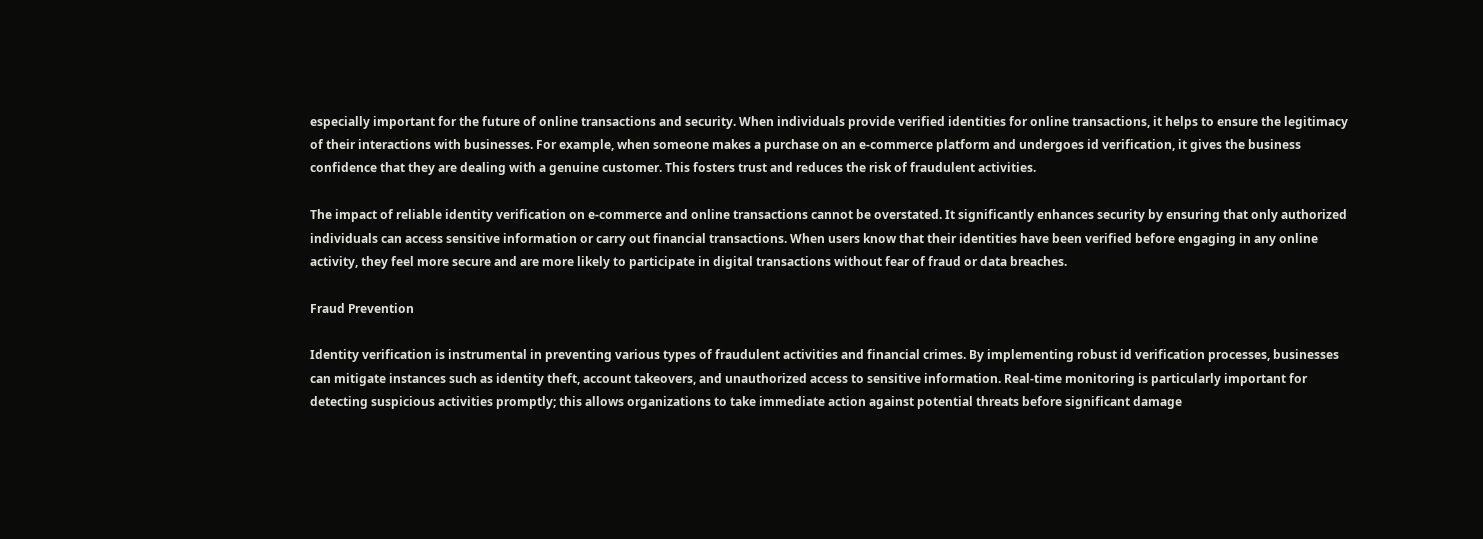especially important for the future of online transactions and security. When individuals provide verified identities for online transactions, it helps to ensure the legitimacy of their interactions with businesses. For example, when someone makes a purchase on an e-commerce platform and undergoes id verification, it gives the business confidence that they are dealing with a genuine customer. This fosters trust and reduces the risk of fraudulent activities.

The impact of reliable identity verification on e-commerce and online transactions cannot be overstated. It significantly enhances security by ensuring that only authorized individuals can access sensitive information or carry out financial transactions. When users know that their identities have been verified before engaging in any online activity, they feel more secure and are more likely to participate in digital transactions without fear of fraud or data breaches.

Fraud Prevention

Identity verification is instrumental in preventing various types of fraudulent activities and financial crimes. By implementing robust id verification processes, businesses can mitigate instances such as identity theft, account takeovers, and unauthorized access to sensitive information. Real-time monitoring is particularly important for detecting suspicious activities promptly; this allows organizations to take immediate action against potential threats before significant damage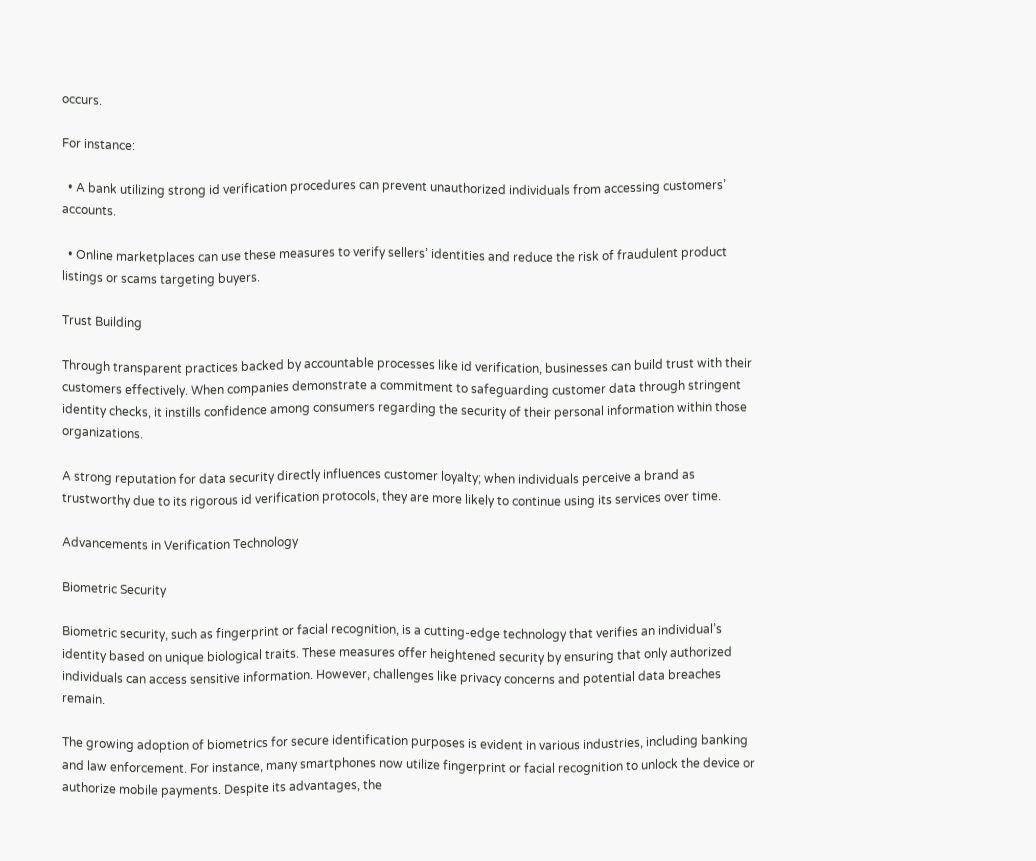occurs.

For instance:

  • A bank utilizing strong id verification procedures can prevent unauthorized individuals from accessing customers’ accounts.

  • Online marketplaces can use these measures to verify sellers’ identities and reduce the risk of fraudulent product listings or scams targeting buyers.

Trust Building

Through transparent practices backed by accountable processes like id verification, businesses can build trust with their customers effectively. When companies demonstrate a commitment to safeguarding customer data through stringent identity checks, it instills confidence among consumers regarding the security of their personal information within those organizations.

A strong reputation for data security directly influences customer loyalty; when individuals perceive a brand as trustworthy due to its rigorous id verification protocols, they are more likely to continue using its services over time.

Advancements in Verification Technology

Biometric Security

Biometric security, such as fingerprint or facial recognition, is a cutting-edge technology that verifies an individual’s identity based on unique biological traits. These measures offer heightened security by ensuring that only authorized individuals can access sensitive information. However, challenges like privacy concerns and potential data breaches remain.

The growing adoption of biometrics for secure identification purposes is evident in various industries, including banking and law enforcement. For instance, many smartphones now utilize fingerprint or facial recognition to unlock the device or authorize mobile payments. Despite its advantages, the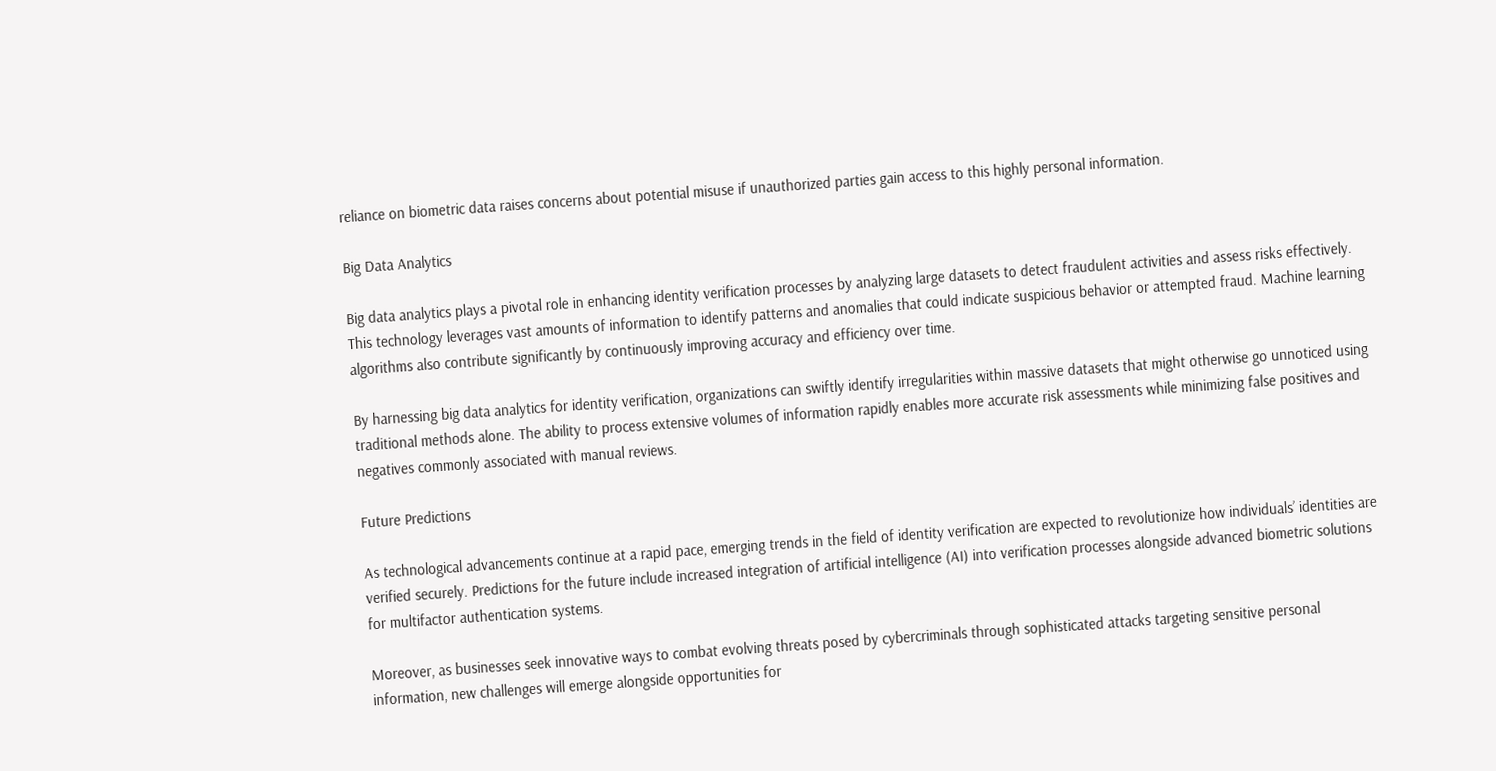reliance on biometric data raises concerns about potential misuse if unauthorized parties gain access to this highly personal information.

Big Data Analytics

Big data analytics plays a pivotal role in enhancing identity verification processes by analyzing large datasets to detect fraudulent activities and assess risks effectively. This technology leverages vast amounts of information to identify patterns and anomalies that could indicate suspicious behavior or attempted fraud. Machine learning algorithms also contribute significantly by continuously improving accuracy and efficiency over time.

By harnessing big data analytics for identity verification, organizations can swiftly identify irregularities within massive datasets that might otherwise go unnoticed using traditional methods alone. The ability to process extensive volumes of information rapidly enables more accurate risk assessments while minimizing false positives and negatives commonly associated with manual reviews.

Future Predictions

As technological advancements continue at a rapid pace, emerging trends in the field of identity verification are expected to revolutionize how individuals’ identities are verified securely. Predictions for the future include increased integration of artificial intelligence (AI) into verification processes alongside advanced biometric solutions for multifactor authentication systems.

Moreover, as businesses seek innovative ways to combat evolving threats posed by cybercriminals through sophisticated attacks targeting sensitive personal information, new challenges will emerge alongside opportunities for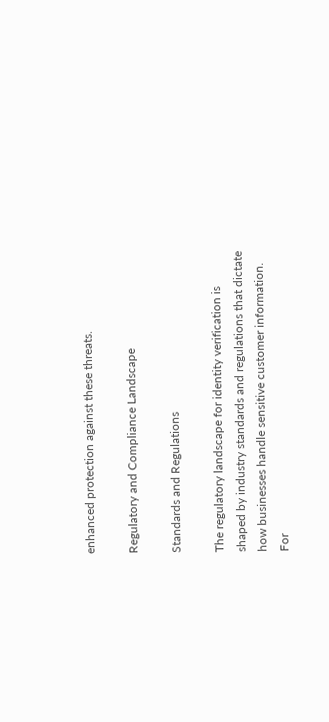enhanced protection against these threats.

Regulatory and Compliance Landscape

Standards and Regulations

The regulatory landscape for identity verification is shaped by industry standards and regulations that dictate how businesses handle sensitive customer information. For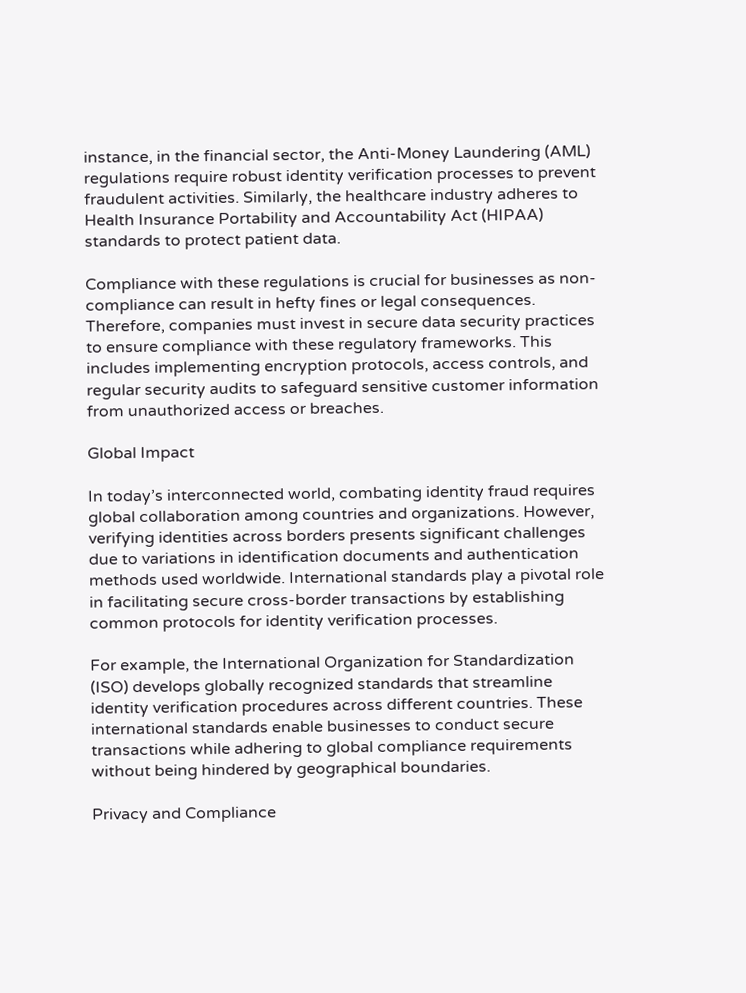instance, in the financial sector, the Anti-Money Laundering (AML) regulations require robust identity verification processes to prevent fraudulent activities. Similarly, the healthcare industry adheres to Health Insurance Portability and Accountability Act (HIPAA) standards to protect patient data.

Compliance with these regulations is crucial for businesses as non-compliance can result in hefty fines or legal consequences. Therefore, companies must invest in secure data security practices to ensure compliance with these regulatory frameworks. This includes implementing encryption protocols, access controls, and regular security audits to safeguard sensitive customer information from unauthorized access or breaches.

Global Impact

In today’s interconnected world, combating identity fraud requires global collaboration among countries and organizations. However, verifying identities across borders presents significant challenges due to variations in identification documents and authentication methods used worldwide. International standards play a pivotal role in facilitating secure cross-border transactions by establishing common protocols for identity verification processes.

For example, the International Organization for Standardization (ISO) develops globally recognized standards that streamline identity verification procedures across different countries. These international standards enable businesses to conduct secure transactions while adhering to global compliance requirements without being hindered by geographical boundaries.

Privacy and Compliance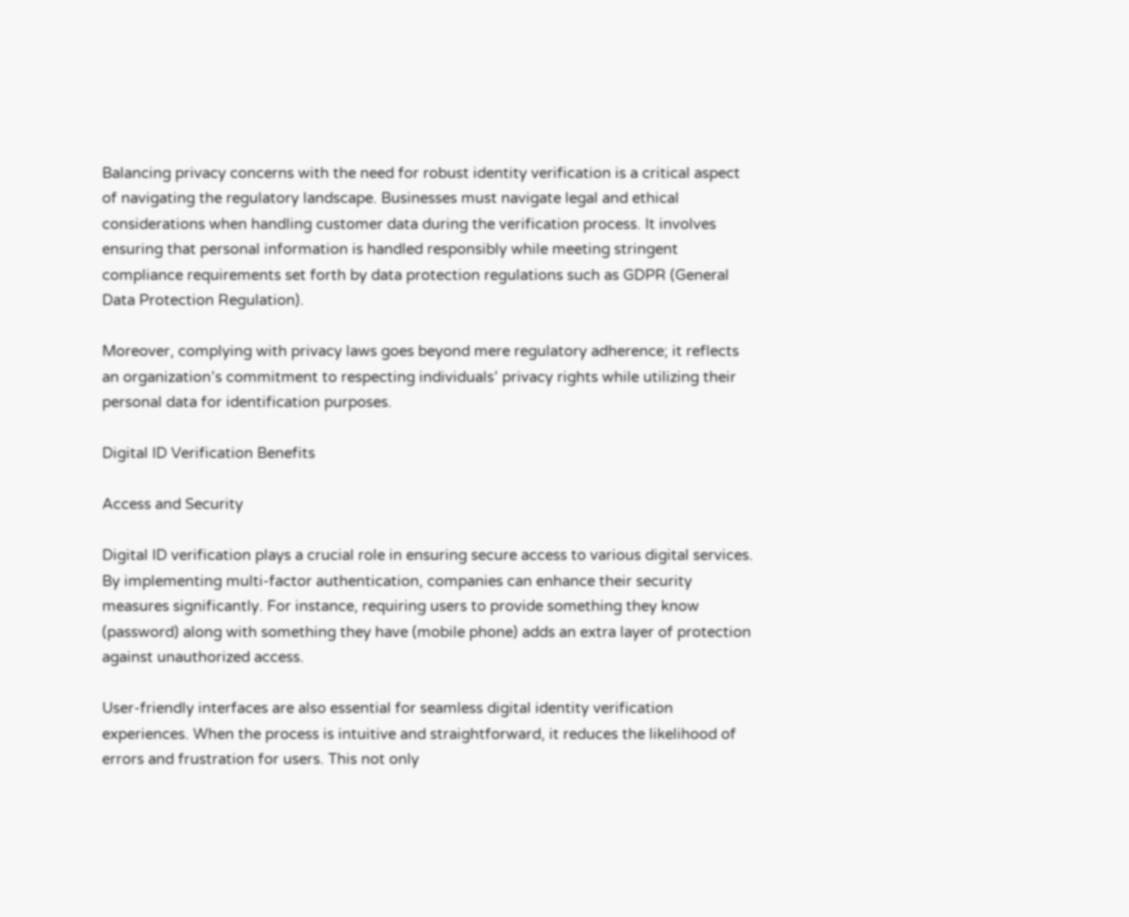Balancing privacy concerns with the need for robust identity verification is a critical aspect of navigating the regulatory landscape. Businesses must navigate legal and ethical considerations when handling customer data during the verification process. It involves ensuring that personal information is handled responsibly while meeting stringent compliance requirements set forth by data protection regulations such as GDPR (General Data Protection Regulation).

Moreover, complying with privacy laws goes beyond mere regulatory adherence; it reflects an organization’s commitment to respecting individuals’ privacy rights while utilizing their personal data for identification purposes.

Digital ID Verification Benefits

Access and Security

Digital ID verification plays a crucial role in ensuring secure access to various digital services. By implementing multi-factor authentication, companies can enhance their security measures significantly. For instance, requiring users to provide something they know (password) along with something they have (mobile phone) adds an extra layer of protection against unauthorized access.

User-friendly interfaces are also essential for seamless digital identity verification experiences. When the process is intuitive and straightforward, it reduces the likelihood of errors and frustration for users. This not only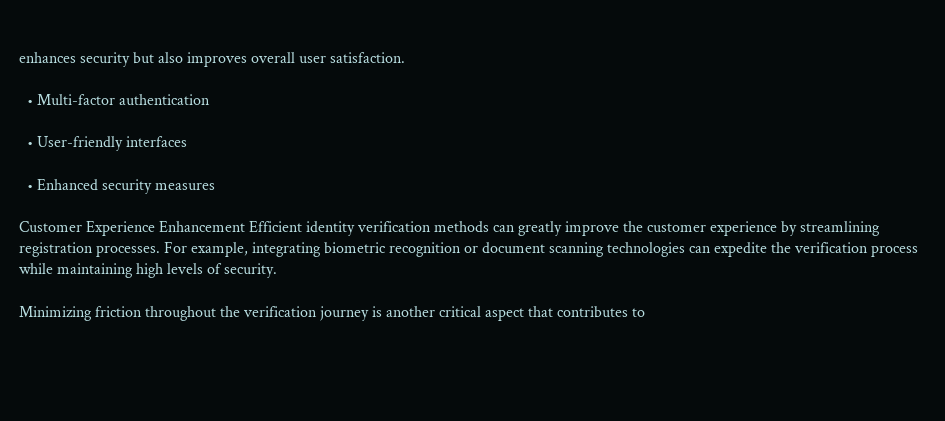enhances security but also improves overall user satisfaction.

  • Multi-factor authentication

  • User-friendly interfaces

  • Enhanced security measures

Customer Experience Enhancement Efficient identity verification methods can greatly improve the customer experience by streamlining registration processes. For example, integrating biometric recognition or document scanning technologies can expedite the verification process while maintaining high levels of security.

Minimizing friction throughout the verification journey is another critical aspect that contributes to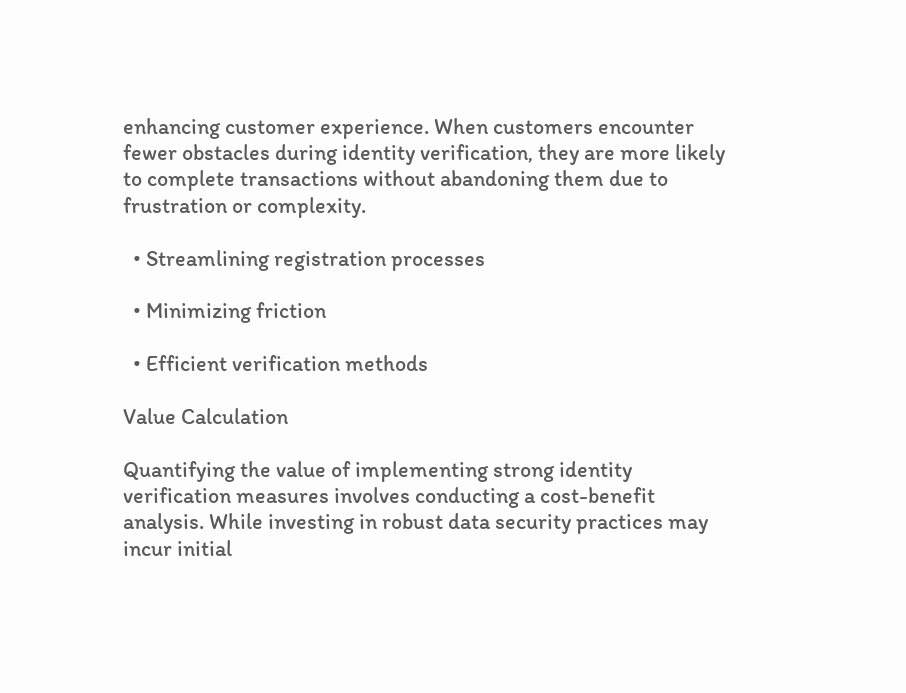enhancing customer experience. When customers encounter fewer obstacles during identity verification, they are more likely to complete transactions without abandoning them due to frustration or complexity.

  • Streamlining registration processes

  • Minimizing friction

  • Efficient verification methods

Value Calculation

Quantifying the value of implementing strong identity verification measures involves conducting a cost-benefit analysis. While investing in robust data security practices may incur initial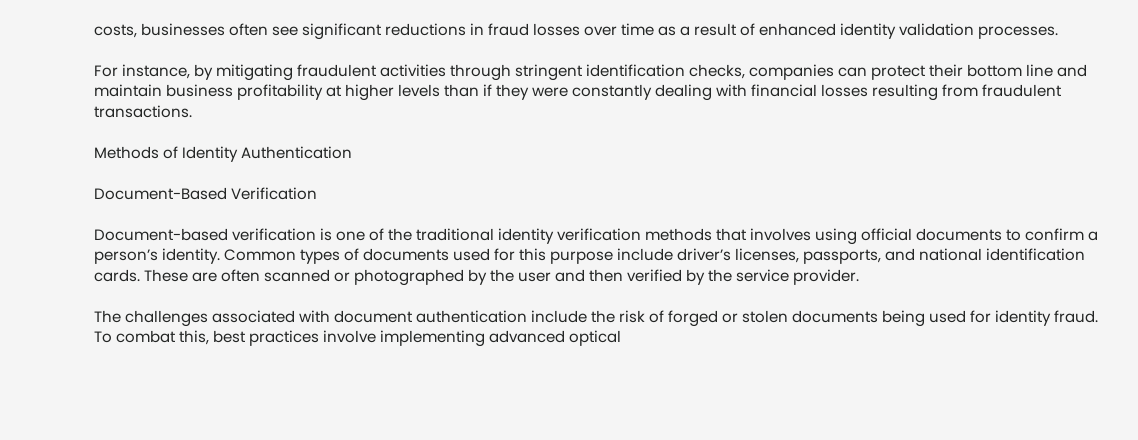costs, businesses often see significant reductions in fraud losses over time as a result of enhanced identity validation processes.

For instance, by mitigating fraudulent activities through stringent identification checks, companies can protect their bottom line and maintain business profitability at higher levels than if they were constantly dealing with financial losses resulting from fraudulent transactions.

Methods of Identity Authentication

Document-Based Verification

Document-based verification is one of the traditional identity verification methods that involves using official documents to confirm a person’s identity. Common types of documents used for this purpose include driver’s licenses, passports, and national identification cards. These are often scanned or photographed by the user and then verified by the service provider.

The challenges associated with document authentication include the risk of forged or stolen documents being used for identity fraud. To combat this, best practices involve implementing advanced optical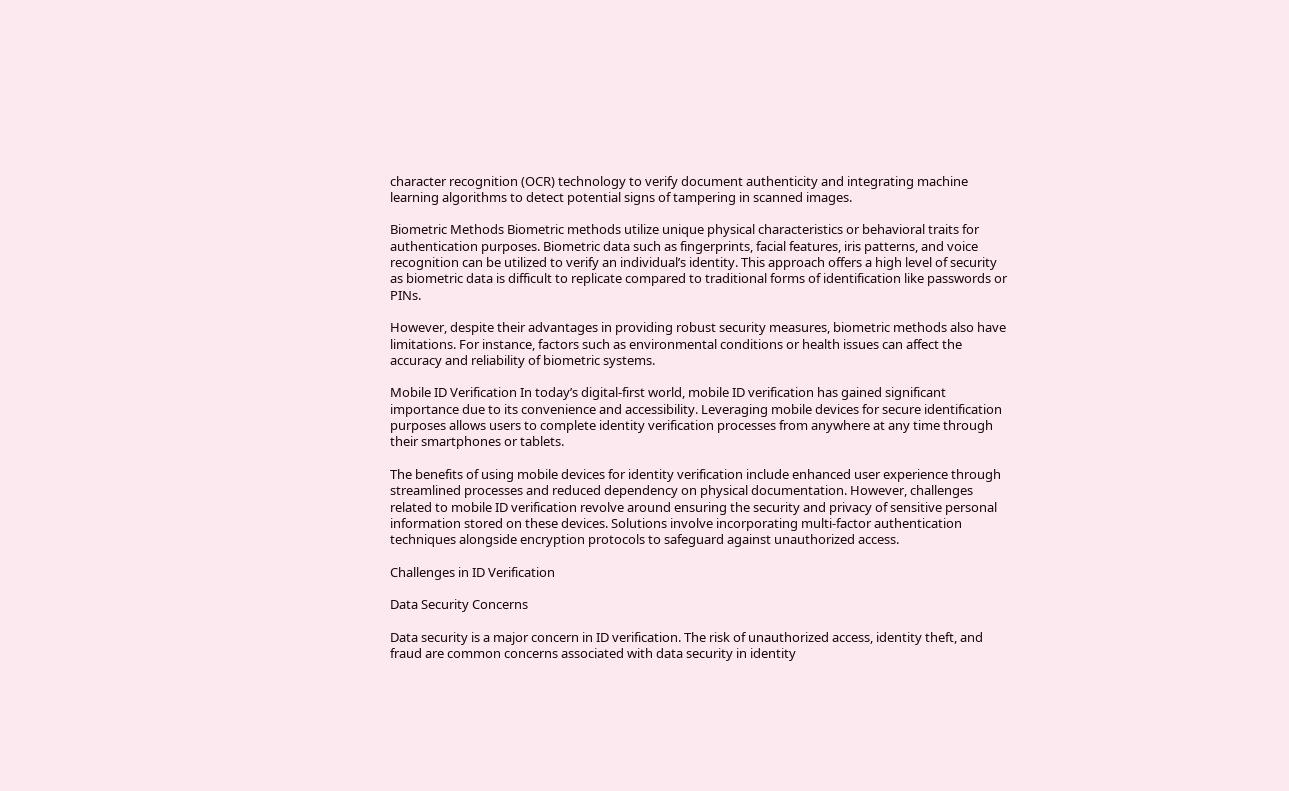character recognition (OCR) technology to verify document authenticity and integrating machine learning algorithms to detect potential signs of tampering in scanned images.

Biometric Methods Biometric methods utilize unique physical characteristics or behavioral traits for authentication purposes. Biometric data such as fingerprints, facial features, iris patterns, and voice recognition can be utilized to verify an individual’s identity. This approach offers a high level of security as biometric data is difficult to replicate compared to traditional forms of identification like passwords or PINs.

However, despite their advantages in providing robust security measures, biometric methods also have limitations. For instance, factors such as environmental conditions or health issues can affect the accuracy and reliability of biometric systems.

Mobile ID Verification In today’s digital-first world, mobile ID verification has gained significant importance due to its convenience and accessibility. Leveraging mobile devices for secure identification purposes allows users to complete identity verification processes from anywhere at any time through their smartphones or tablets.

The benefits of using mobile devices for identity verification include enhanced user experience through streamlined processes and reduced dependency on physical documentation. However, challenges related to mobile ID verification revolve around ensuring the security and privacy of sensitive personal information stored on these devices. Solutions involve incorporating multi-factor authentication techniques alongside encryption protocols to safeguard against unauthorized access.

Challenges in ID Verification

Data Security Concerns

Data security is a major concern in ID verification. The risk of unauthorized access, identity theft, and fraud are common concerns associated with data security in identity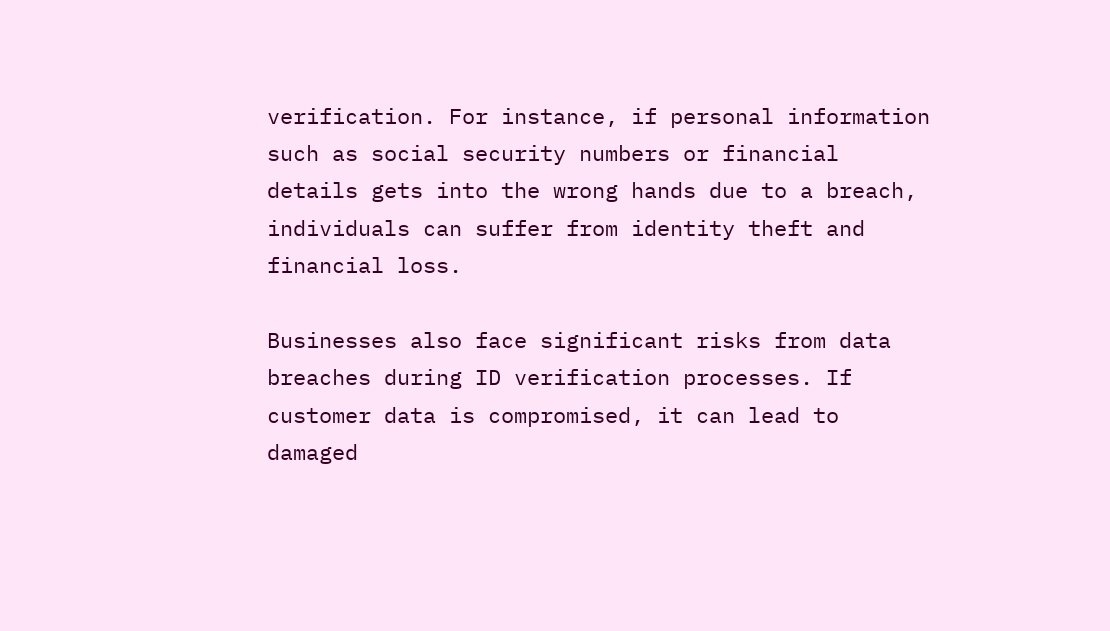verification. For instance, if personal information such as social security numbers or financial details gets into the wrong hands due to a breach, individuals can suffer from identity theft and financial loss.

Businesses also face significant risks from data breaches during ID verification processes. If customer data is compromised, it can lead to damaged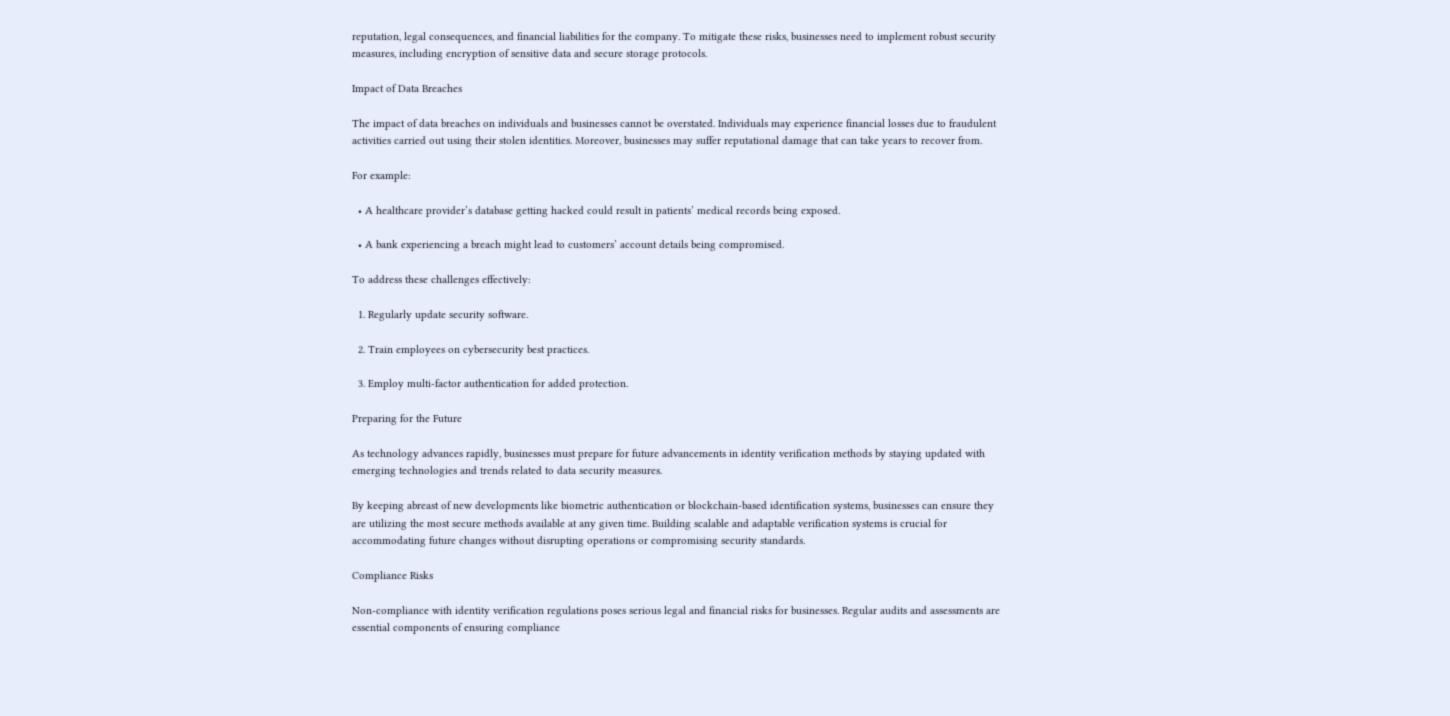reputation, legal consequences, and financial liabilities for the company. To mitigate these risks, businesses need to implement robust security measures, including encryption of sensitive data and secure storage protocols.

Impact of Data Breaches

The impact of data breaches on individuals and businesses cannot be overstated. Individuals may experience financial losses due to fraudulent activities carried out using their stolen identities. Moreover, businesses may suffer reputational damage that can take years to recover from.

For example:

  • A healthcare provider’s database getting hacked could result in patients’ medical records being exposed.

  • A bank experiencing a breach might lead to customers’ account details being compromised.

To address these challenges effectively:

  1. Regularly update security software.

  2. Train employees on cybersecurity best practices.

  3. Employ multi-factor authentication for added protection.

Preparing for the Future

As technology advances rapidly, businesses must prepare for future advancements in identity verification methods by staying updated with emerging technologies and trends related to data security measures.

By keeping abreast of new developments like biometric authentication or blockchain-based identification systems, businesses can ensure they are utilizing the most secure methods available at any given time. Building scalable and adaptable verification systems is crucial for accommodating future changes without disrupting operations or compromising security standards.

Compliance Risks

Non-compliance with identity verification regulations poses serious legal and financial risks for businesses. Regular audits and assessments are essential components of ensuring compliance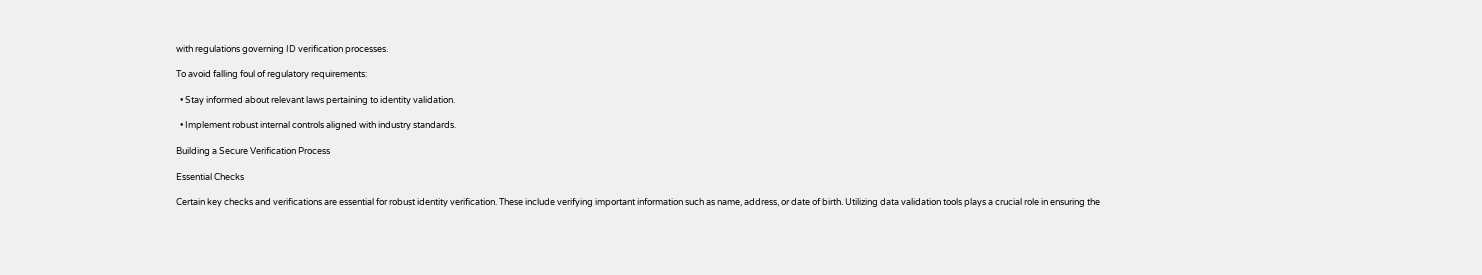with regulations governing ID verification processes.

To avoid falling foul of regulatory requirements:

  • Stay informed about relevant laws pertaining to identity validation.

  • Implement robust internal controls aligned with industry standards.

Building a Secure Verification Process

Essential Checks

Certain key checks and verifications are essential for robust identity verification. These include verifying important information such as name, address, or date of birth. Utilizing data validation tools plays a crucial role in ensuring the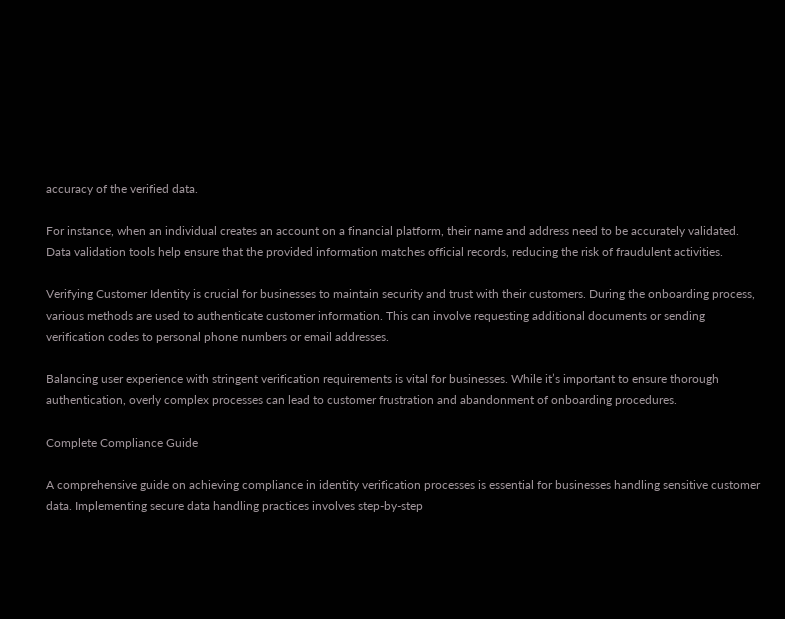accuracy of the verified data.

For instance, when an individual creates an account on a financial platform, their name and address need to be accurately validated. Data validation tools help ensure that the provided information matches official records, reducing the risk of fraudulent activities.

Verifying Customer Identity is crucial for businesses to maintain security and trust with their customers. During the onboarding process, various methods are used to authenticate customer information. This can involve requesting additional documents or sending verification codes to personal phone numbers or email addresses.

Balancing user experience with stringent verification requirements is vital for businesses. While it’s important to ensure thorough authentication, overly complex processes can lead to customer frustration and abandonment of onboarding procedures.

Complete Compliance Guide

A comprehensive guide on achieving compliance in identity verification processes is essential for businesses handling sensitive customer data. Implementing secure data handling practices involves step-by-step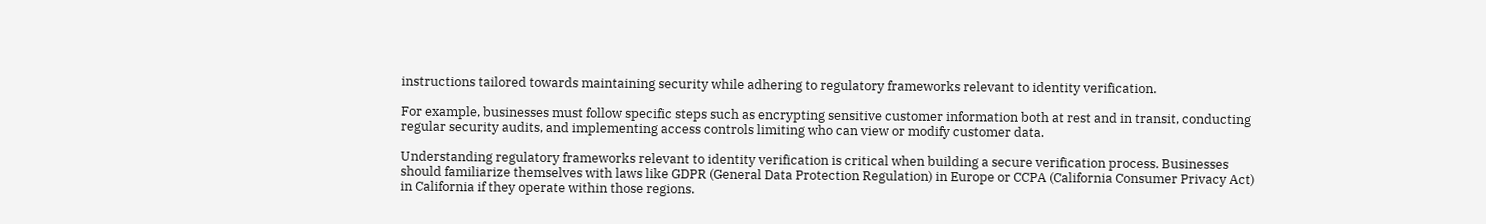instructions tailored towards maintaining security while adhering to regulatory frameworks relevant to identity verification.

For example, businesses must follow specific steps such as encrypting sensitive customer information both at rest and in transit, conducting regular security audits, and implementing access controls limiting who can view or modify customer data.

Understanding regulatory frameworks relevant to identity verification is critical when building a secure verification process. Businesses should familiarize themselves with laws like GDPR (General Data Protection Regulation) in Europe or CCPA (California Consumer Privacy Act) in California if they operate within those regions.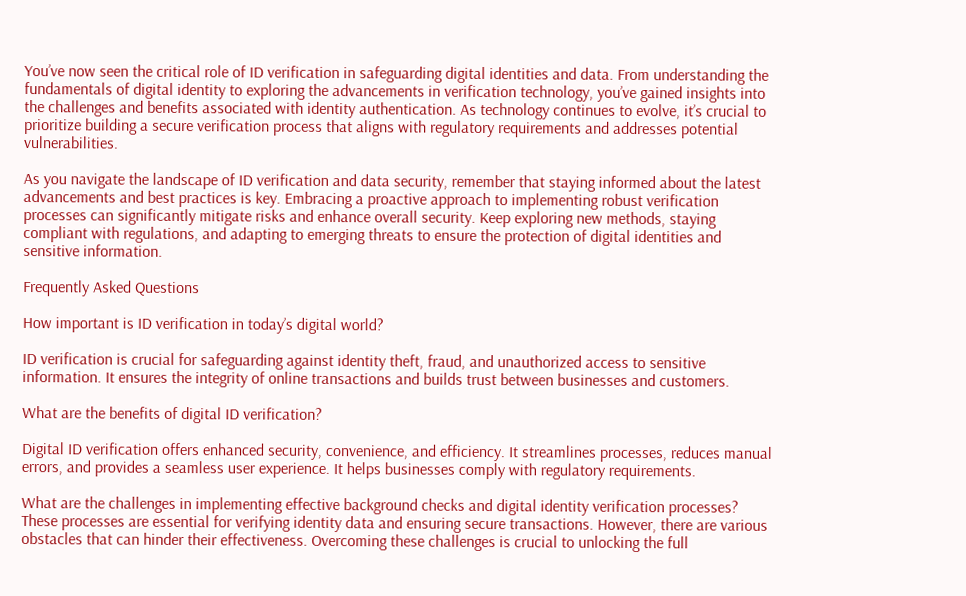You’ve now seen the critical role of ID verification in safeguarding digital identities and data. From understanding the fundamentals of digital identity to exploring the advancements in verification technology, you’ve gained insights into the challenges and benefits associated with identity authentication. As technology continues to evolve, it’s crucial to prioritize building a secure verification process that aligns with regulatory requirements and addresses potential vulnerabilities.

As you navigate the landscape of ID verification and data security, remember that staying informed about the latest advancements and best practices is key. Embracing a proactive approach to implementing robust verification processes can significantly mitigate risks and enhance overall security. Keep exploring new methods, staying compliant with regulations, and adapting to emerging threats to ensure the protection of digital identities and sensitive information.

Frequently Asked Questions

How important is ID verification in today’s digital world?

ID verification is crucial for safeguarding against identity theft, fraud, and unauthorized access to sensitive information. It ensures the integrity of online transactions and builds trust between businesses and customers.

What are the benefits of digital ID verification?

Digital ID verification offers enhanced security, convenience, and efficiency. It streamlines processes, reduces manual errors, and provides a seamless user experience. It helps businesses comply with regulatory requirements.

What are the challenges in implementing effective background checks and digital identity verification processes? These processes are essential for verifying identity data and ensuring secure transactions. However, there are various obstacles that can hinder their effectiveness. Overcoming these challenges is crucial to unlocking the full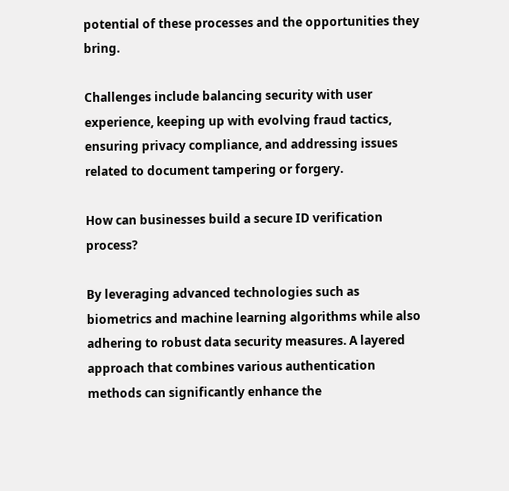potential of these processes and the opportunities they bring.

Challenges include balancing security with user experience, keeping up with evolving fraud tactics, ensuring privacy compliance, and addressing issues related to document tampering or forgery.

How can businesses build a secure ID verification process?

By leveraging advanced technologies such as biometrics and machine learning algorithms while also adhering to robust data security measures. A layered approach that combines various authentication methods can significantly enhance the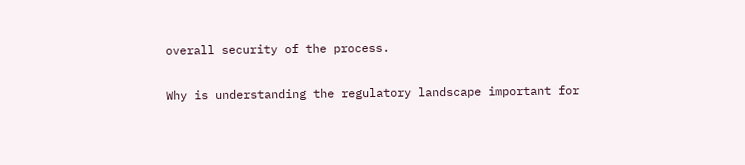overall security of the process.

Why is understanding the regulatory landscape important for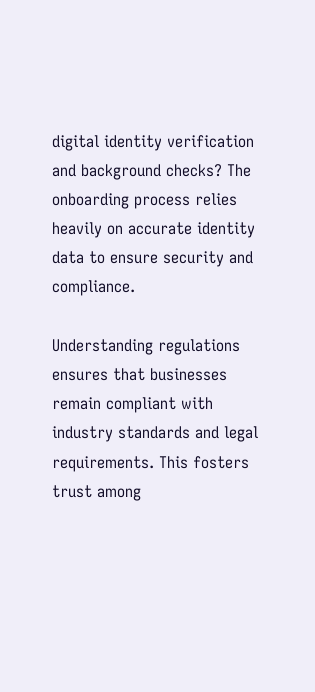digital identity verification and background checks? The onboarding process relies heavily on accurate identity data to ensure security and compliance.

Understanding regulations ensures that businesses remain compliant with industry standards and legal requirements. This fosters trust among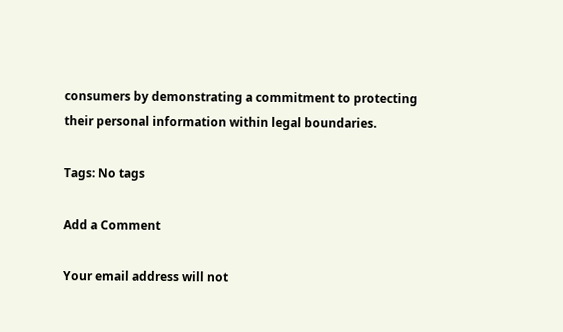consumers by demonstrating a commitment to protecting their personal information within legal boundaries.

Tags: No tags

Add a Comment

Your email address will not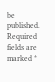be published. Required fields are marked *